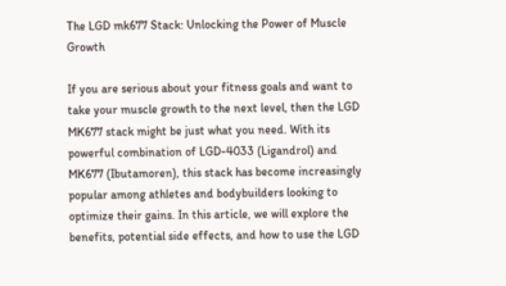The LGD mk677 Stack: Unlocking the Power of Muscle Growth

If you are serious about your fitness goals and want to take your muscle growth to the next level, then the LGD MK677 stack might be just what you need. With its powerful combination of LGD-4033 (Ligandrol) and MK677 (Ibutamoren), this stack has become increasingly popular among athletes and bodybuilders looking to optimize their gains. In this article, we will explore the benefits, potential side effects, and how to use the LGD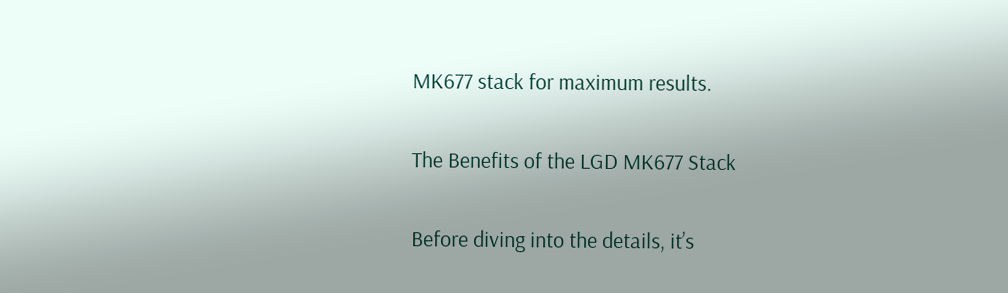MK677 stack for maximum results.

The Benefits of the LGD MK677 Stack

Before diving into the details, it’s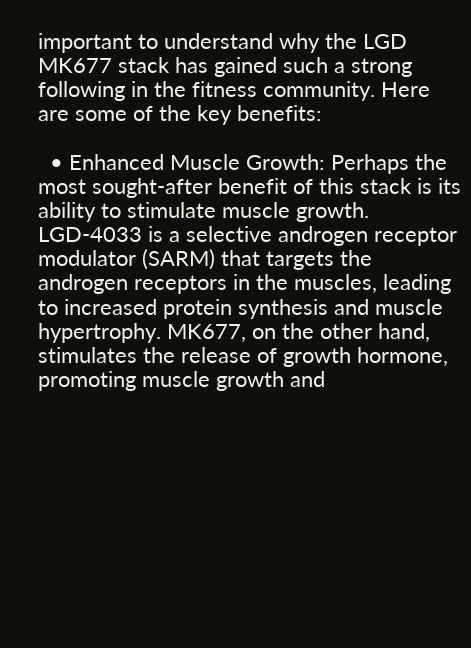important to understand why the LGD MK677 stack has gained such a strong following in the fitness community. Here are some of the key benefits:

  • Enhanced Muscle Growth: Perhaps the most sought-after benefit of this stack is its ability to stimulate muscle growth. LGD-4033 is a selective androgen receptor modulator (SARM) that targets the androgen receptors in the muscles, leading to increased protein synthesis and muscle hypertrophy. MK677, on the other hand, stimulates the release of growth hormone, promoting muscle growth and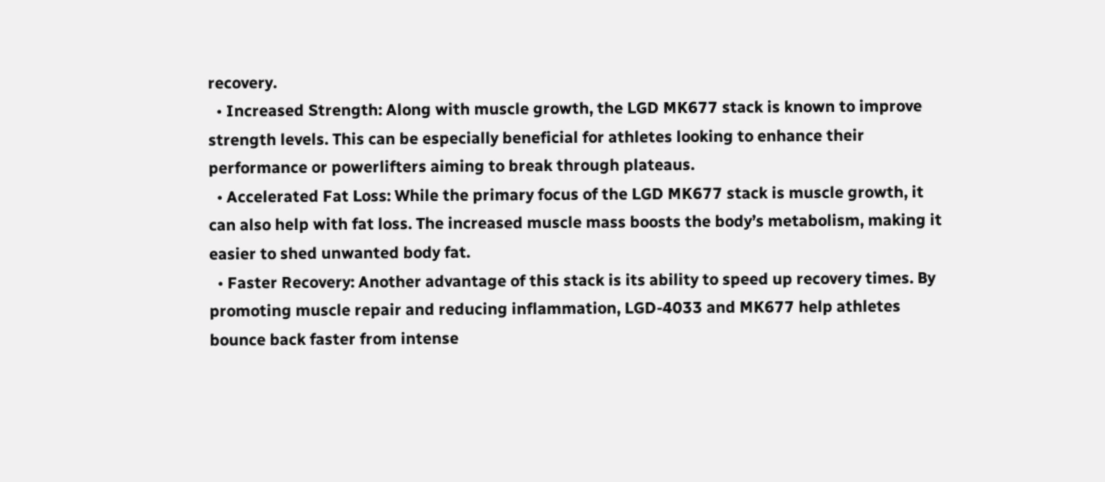recovery.
  • Increased Strength: Along with muscle growth, the LGD MK677 stack is known to improve strength levels. This can be especially beneficial for athletes looking to enhance their performance or powerlifters aiming to break through plateaus.
  • Accelerated Fat Loss: While the primary focus of the LGD MK677 stack is muscle growth, it can also help with fat loss. The increased muscle mass boosts the body’s metabolism, making it easier to shed unwanted body fat.
  • Faster Recovery: Another advantage of this stack is its ability to speed up recovery times. By promoting muscle repair and reducing inflammation, LGD-4033 and MK677 help athletes bounce back faster from intense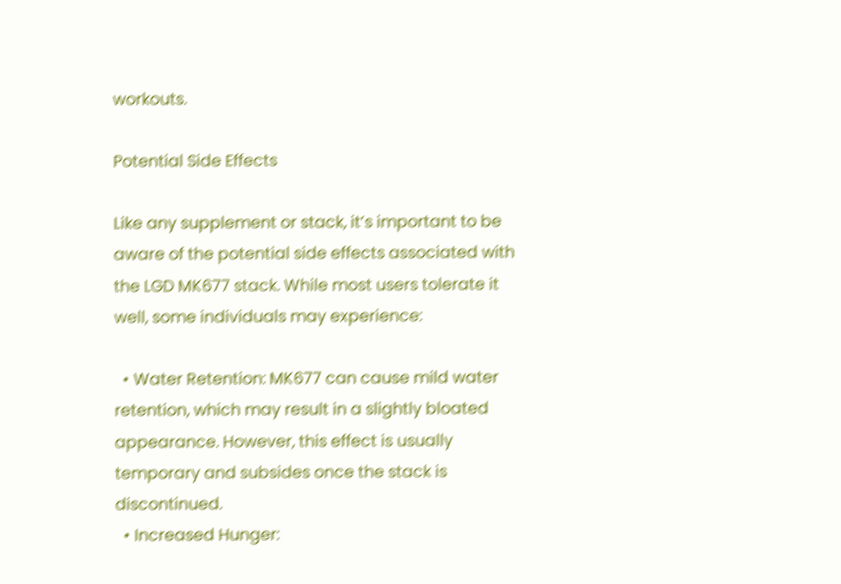workouts.

Potential Side Effects

Like any supplement or stack, it’s important to be aware of the potential side effects associated with the LGD MK677 stack. While most users tolerate it well, some individuals may experience:

  • Water Retention: MK677 can cause mild water retention, which may result in a slightly bloated appearance. However, this effect is usually temporary and subsides once the stack is discontinued.
  • Increased Hunger: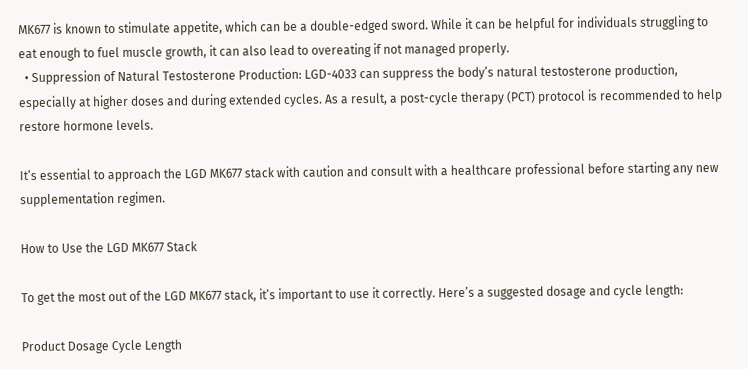MK677 is known to stimulate appetite, which can be a double-edged sword. While it can be helpful for individuals struggling to eat enough to fuel muscle growth, it can also lead to overeating if not managed properly.
  • Suppression of Natural Testosterone Production: LGD-4033 can suppress the body’s natural testosterone production, especially at higher doses and during extended cycles. As a result, a post-cycle therapy (PCT) protocol is recommended to help restore hormone levels.

It’s essential to approach the LGD MK677 stack with caution and consult with a healthcare professional before starting any new supplementation regimen.

How to Use the LGD MK677 Stack

To get the most out of the LGD MK677 stack, it’s important to use it correctly. Here’s a suggested dosage and cycle length:

Product Dosage Cycle Length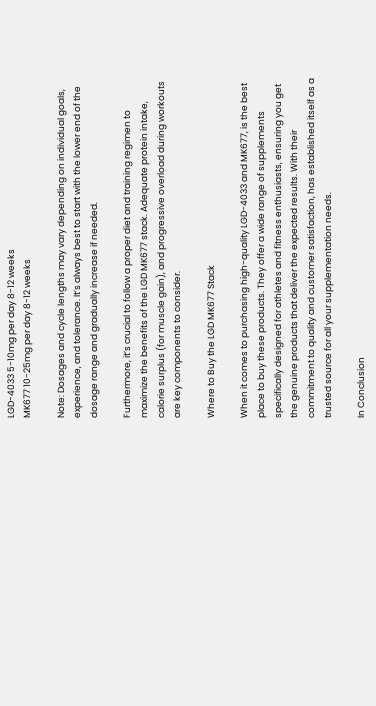LGD-4033 5-10mg per day 8-12 weeks
MK677 10-25mg per day 8-12 weeks

Note: Dosages and cycle lengths may vary depending on individual goals, experience, and tolerance. It’s always best to start with the lower end of the dosage range and gradually increase if needed.

Furthermore, it’s crucial to follow a proper diet and training regimen to maximize the benefits of the LGD MK677 stack. Adequate protein intake, calorie surplus (for muscle gain), and progressive overload during workouts are key components to consider.

Where to Buy the LGD MK677 Stack

When it comes to purchasing high-quality LGD-4033 and MK677, is the best place to buy these products. They offer a wide range of supplements specifically designed for athletes and fitness enthusiasts, ensuring you get the genuine products that deliver the expected results. With their commitment to quality and customer satisfaction, has established itself as a trusted source for all your supplementation needs.

In Conclusion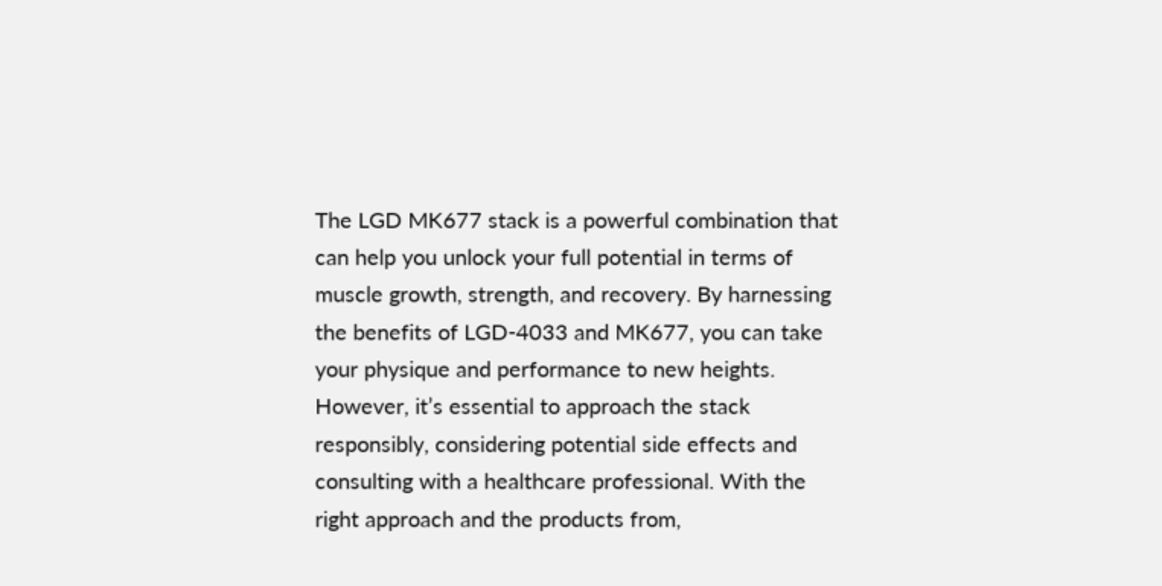The LGD MK677 stack is a powerful combination that can help you unlock your full potential in terms of muscle growth, strength, and recovery. By harnessing the benefits of LGD-4033 and MK677, you can take your physique and performance to new heights. However, it’s essential to approach the stack responsibly, considering potential side effects and consulting with a healthcare professional. With the right approach and the products from,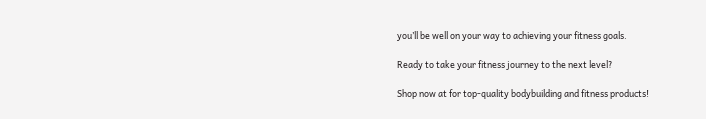you’ll be well on your way to achieving your fitness goals.

Ready to take your fitness journey to the next level?

Shop now at for top-quality bodybuilding and fitness products!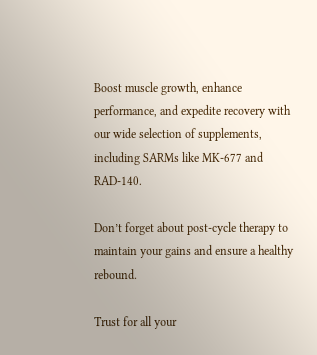Boost muscle growth, enhance performance, and expedite recovery with our wide selection of supplements, including SARMs like MK-677 and RAD-140.

Don’t forget about post-cycle therapy to maintain your gains and ensure a healthy rebound.

Trust for all your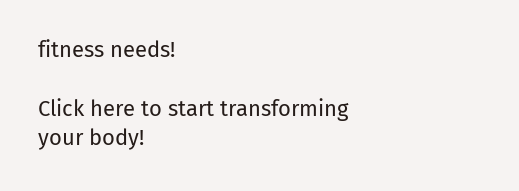fitness needs!

Click here to start transforming your body!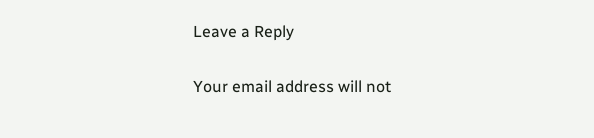Leave a Reply

Your email address will not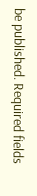be published. Required fields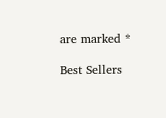are marked *

Best Sellers